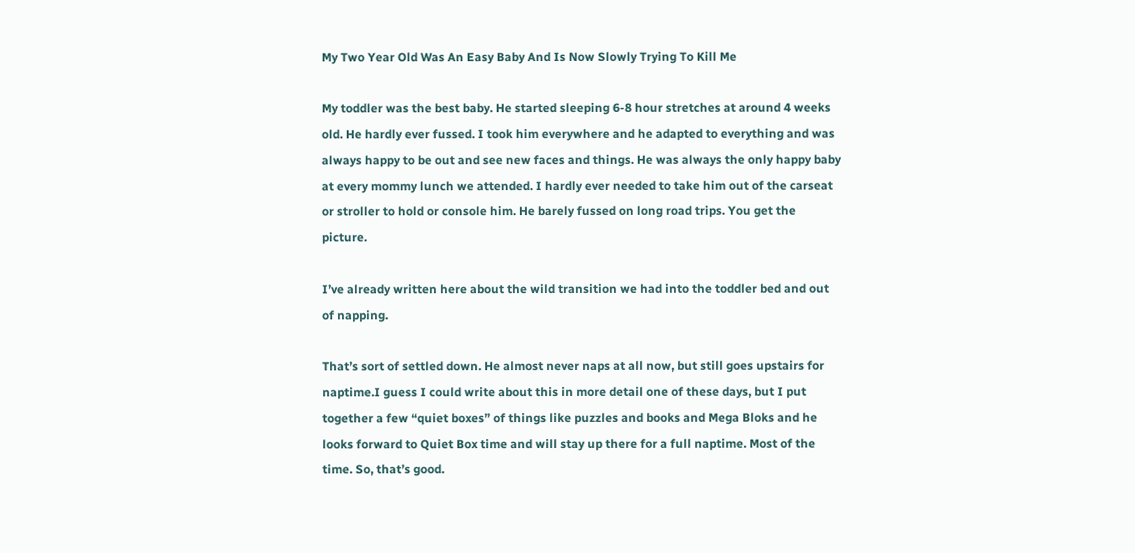My Two Year Old Was An Easy Baby And Is Now Slowly Trying To Kill Me

My toddler was the best baby. He started sleeping 6-8 hour stretches at around 4 weeks old. He hardly ever fussed. I took him everywhere and he adapted to everything and was always happy to be out and see new faces and things. He was always the only happy baby at every mommy lunch we attended. I hardly ever needed to take him out of the carseat or stroller to hold or console him. He barely fussed on long road trips. You get the picture.

I’ve already written here about the wild transition we had into the toddler bed and out of napping.

That’s sort of settled down. He almost never naps at all now, but still goes upstairs for naptime.I guess I could write about this in more detail one of these days, but I put together a few “quiet boxes” of things like puzzles and books and Mega Bloks and he looks forward to Quiet Box time and will stay up there for a full naptime. Most of the time. So, that’s good.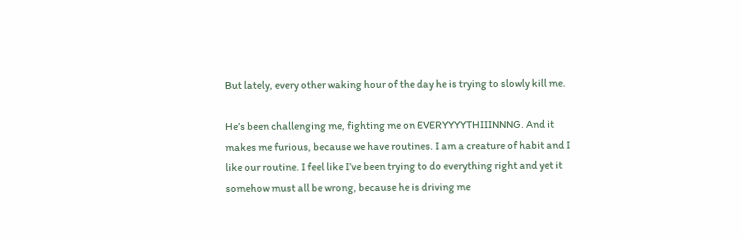But lately, every other waking hour of the day he is trying to slowly kill me.

He’s been challenging me, fighting me on EVERYYYYTHIIINNNG. And it makes me furious, because we have routines. I am a creature of habit and I like our routine. I feel like I’ve been trying to do everything right and yet it somehow must all be wrong, because he is driving me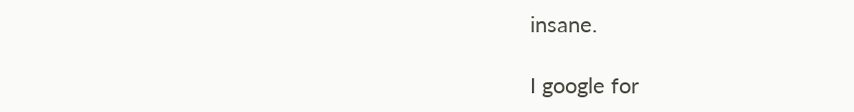insane.

I google for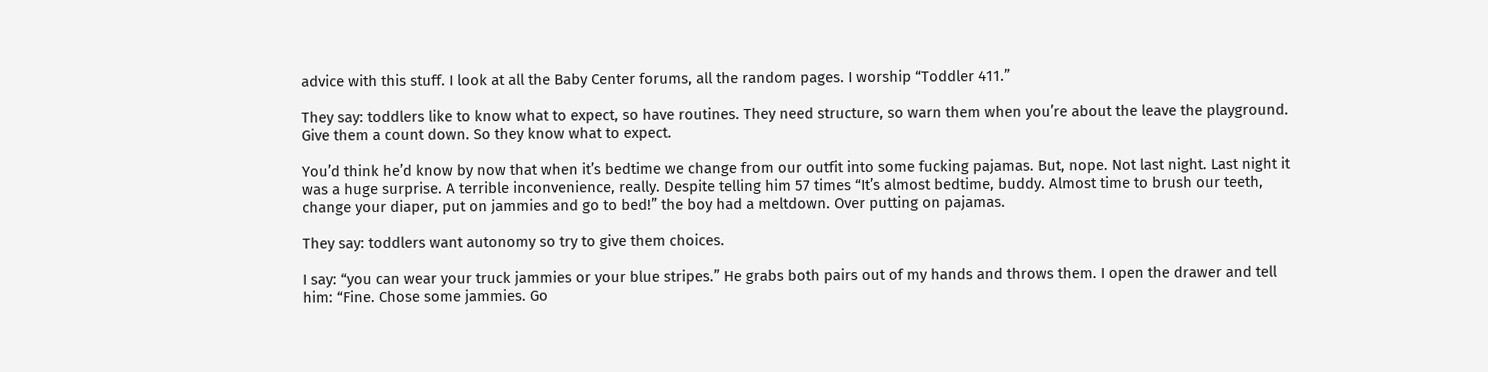advice with this stuff. I look at all the Baby Center forums, all the random pages. I worship “Toddler 411.”

They say: toddlers like to know what to expect, so have routines. They need structure, so warn them when you’re about the leave the playground. Give them a count down. So they know what to expect.

You’d think he’d know by now that when it’s bedtime we change from our outfit into some fucking pajamas. But, nope. Not last night. Last night it was a huge surprise. A terrible inconvenience, really. Despite telling him 57 times “It’s almost bedtime, buddy. Almost time to brush our teeth, change your diaper, put on jammies and go to bed!” the boy had a meltdown. Over putting on pajamas.

They say: toddlers want autonomy so try to give them choices.

I say: “you can wear your truck jammies or your blue stripes.” He grabs both pairs out of my hands and throws them. I open the drawer and tell him: “Fine. Chose some jammies. Go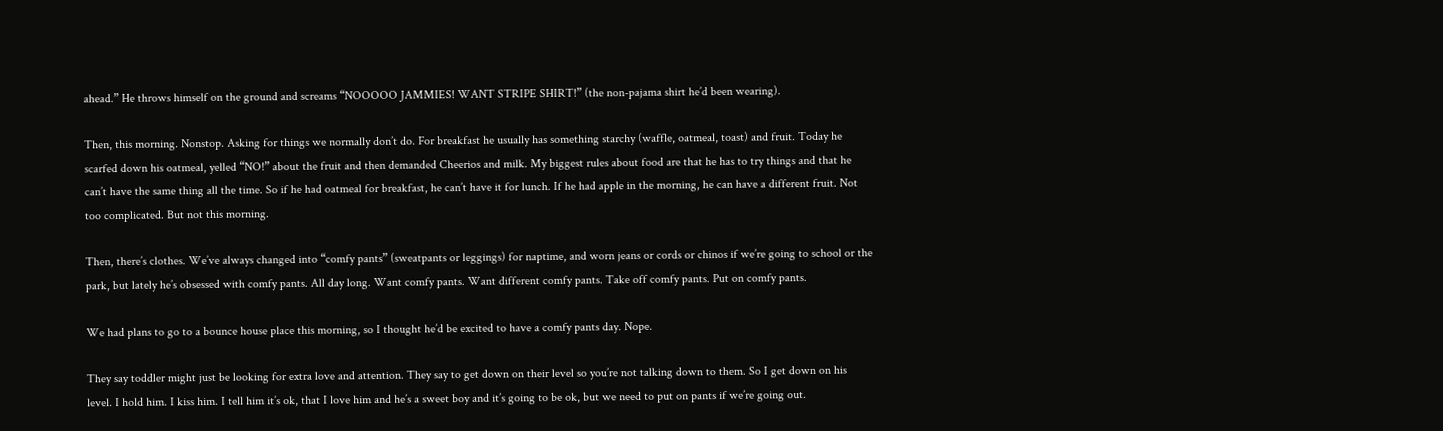ahead.” He throws himself on the ground and screams “NOOOOO JAMMIES! WANT STRIPE SHIRT!” (the non-pajama shirt he’d been wearing).

Then, this morning. Nonstop. Asking for things we normally don’t do. For breakfast he usually has something starchy (waffle, oatmeal, toast) and fruit. Today he scarfed down his oatmeal, yelled “NO!” about the fruit and then demanded Cheerios and milk. My biggest rules about food are that he has to try things and that he can’t have the same thing all the time. So if he had oatmeal for breakfast, he can’t have it for lunch. If he had apple in the morning, he can have a different fruit. Not too complicated. But not this morning.

Then, there’s clothes. We’ve always changed into “comfy pants” (sweatpants or leggings) for naptime, and worn jeans or cords or chinos if we’re going to school or the park, but lately he’s obsessed with comfy pants. All day long. Want comfy pants. Want different comfy pants. Take off comfy pants. Put on comfy pants.

We had plans to go to a bounce house place this morning, so I thought he’d be excited to have a comfy pants day. Nope.

They say toddler might just be looking for extra love and attention. They say to get down on their level so you’re not talking down to them. So I get down on his level. I hold him. I kiss him. I tell him it’s ok, that I love him and he’s a sweet boy and it’s going to be ok, but we need to put on pants if we’re going out.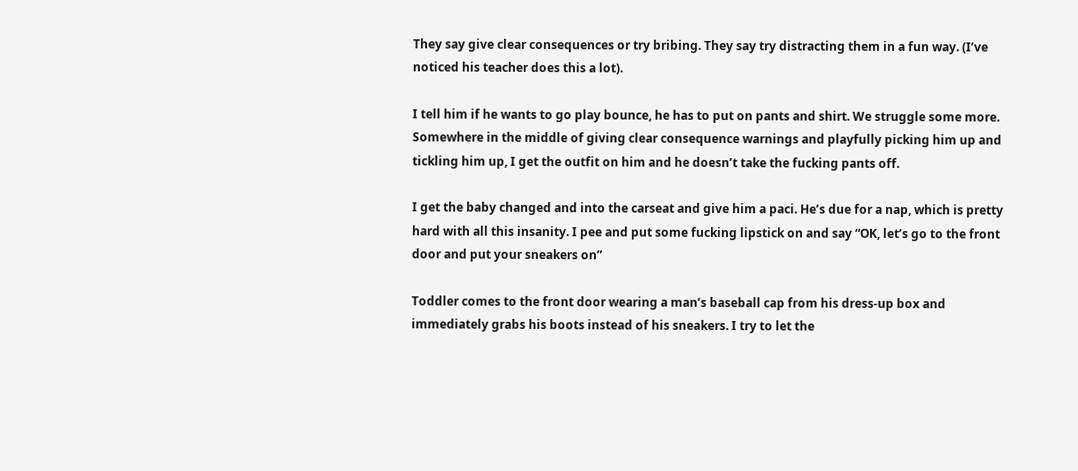They say give clear consequences or try bribing. They say try distracting them in a fun way. (I’ve noticed his teacher does this a lot).

I tell him if he wants to go play bounce, he has to put on pants and shirt. We struggle some more. Somewhere in the middle of giving clear consequence warnings and playfully picking him up and tickling him up, I get the outfit on him and he doesn’t take the fucking pants off.

I get the baby changed and into the carseat and give him a paci. He’s due for a nap, which is pretty hard with all this insanity. I pee and put some fucking lipstick on and say “OK, let’s go to the front door and put your sneakers on”

Toddler comes to the front door wearing a man’s baseball cap from his dress-up box and immediately grabs his boots instead of his sneakers. I try to let the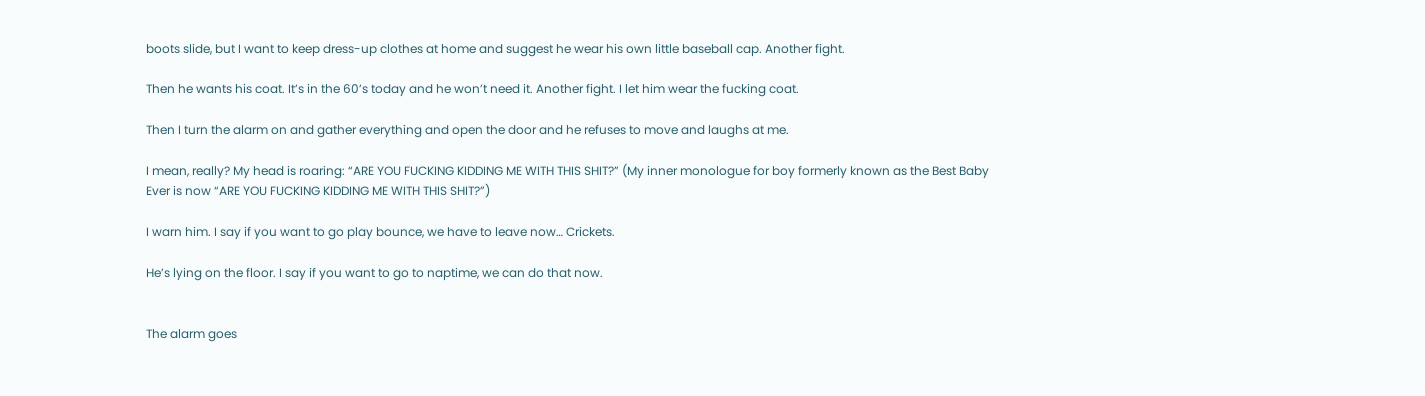boots slide, but I want to keep dress-up clothes at home and suggest he wear his own little baseball cap. Another fight.

Then he wants his coat. It’s in the 60’s today and he won’t need it. Another fight. I let him wear the fucking coat.

Then I turn the alarm on and gather everything and open the door and he refuses to move and laughs at me.

I mean, really? My head is roaring: “ARE YOU FUCKING KIDDING ME WITH THIS SHIT?” (My inner monologue for boy formerly known as the Best Baby Ever is now “ARE YOU FUCKING KIDDING ME WITH THIS SHIT?”)

I warn him. I say if you want to go play bounce, we have to leave now… Crickets.

He’s lying on the floor. I say if you want to go to naptime, we can do that now.


The alarm goes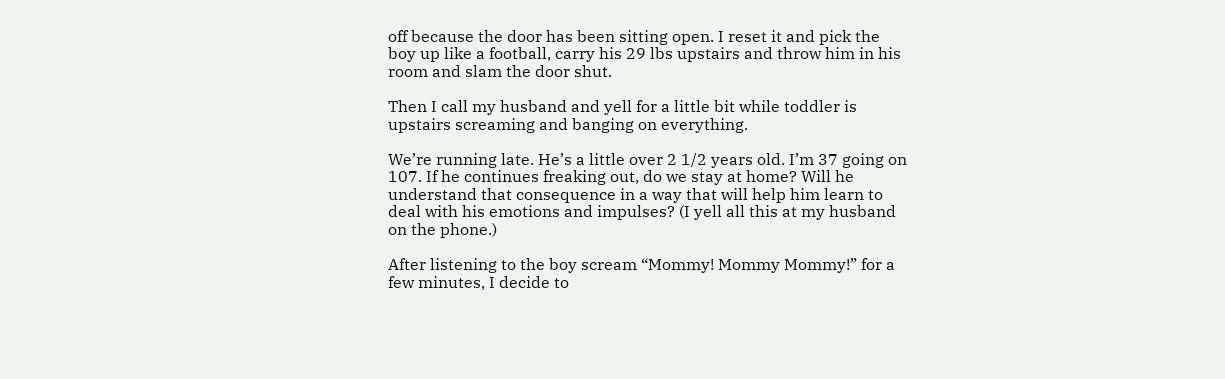off because the door has been sitting open. I reset it and pick the boy up like a football, carry his 29 lbs upstairs and throw him in his room and slam the door shut.

Then I call my husband and yell for a little bit while toddler is upstairs screaming and banging on everything.

We’re running late. He’s a little over 2 1/2 years old. I’m 37 going on 107. If he continues freaking out, do we stay at home? Will he understand that consequence in a way that will help him learn to deal with his emotions and impulses? (I yell all this at my husband on the phone.)

After listening to the boy scream “Mommy! Mommy Mommy!” for a few minutes, I decide to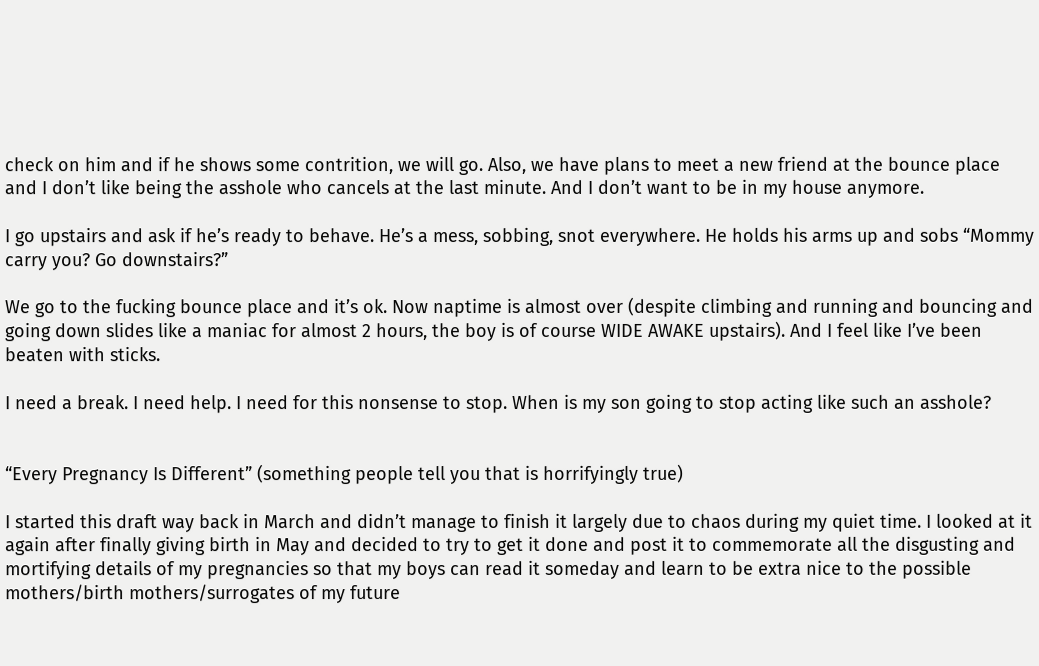check on him and if he shows some contrition, we will go. Also, we have plans to meet a new friend at the bounce place and I don’t like being the asshole who cancels at the last minute. And I don’t want to be in my house anymore.

I go upstairs and ask if he’s ready to behave. He’s a mess, sobbing, snot everywhere. He holds his arms up and sobs “Mommy carry you? Go downstairs?”

We go to the fucking bounce place and it’s ok. Now naptime is almost over (despite climbing and running and bouncing and going down slides like a maniac for almost 2 hours, the boy is of course WIDE AWAKE upstairs). And I feel like I’ve been beaten with sticks.

I need a break. I need help. I need for this nonsense to stop. When is my son going to stop acting like such an asshole?


“Every Pregnancy Is Different” (something people tell you that is horrifyingly true)

I started this draft way back in March and didn’t manage to finish it largely due to chaos during my quiet time. I looked at it again after finally giving birth in May and decided to try to get it done and post it to commemorate all the disgusting and mortifying details of my pregnancies so that my boys can read it someday and learn to be extra nice to the possible mothers/birth mothers/surrogates of my future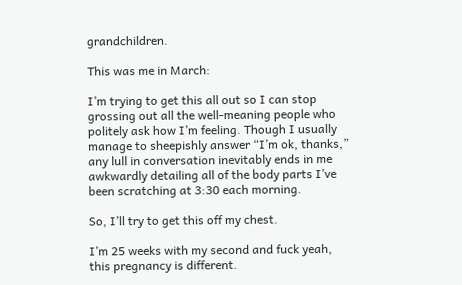grandchildren.

This was me in March:

I’m trying to get this all out so I can stop grossing out all the well-meaning people who politely ask how I’m feeling. Though I usually manage to sheepishly answer “I’m ok, thanks,” any lull in conversation inevitably ends in me awkwardly detailing all of the body parts I’ve been scratching at 3:30 each morning.

So, I’ll try to get this off my chest.

I’m 25 weeks with my second and fuck yeah, this pregnancy is different.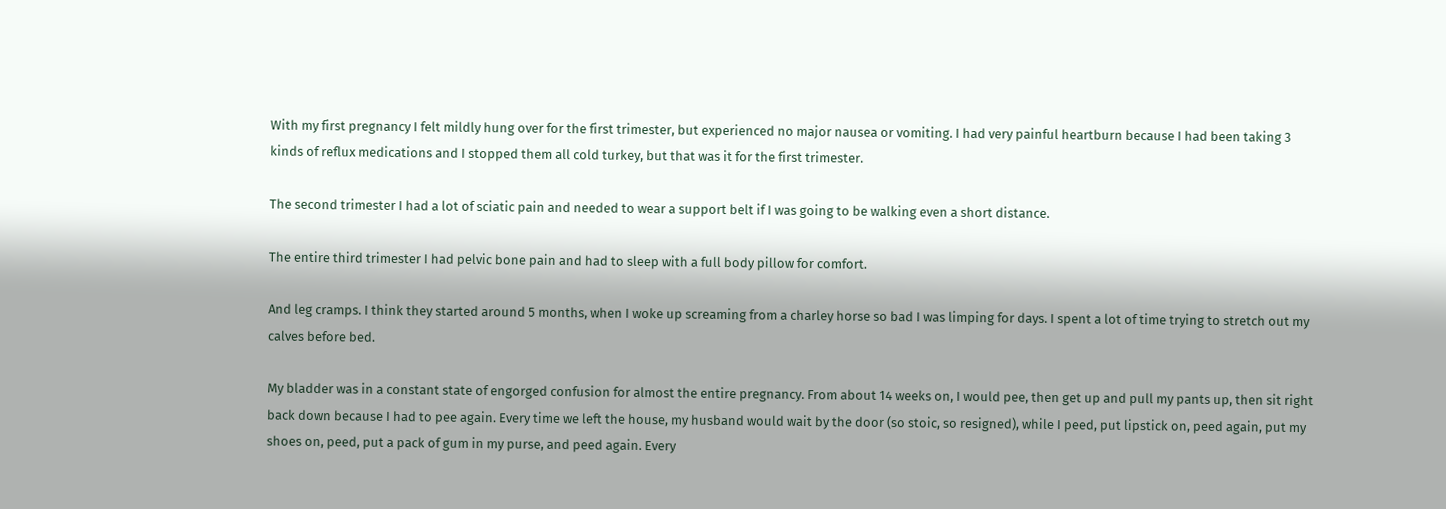With my first pregnancy I felt mildly hung over for the first trimester, but experienced no major nausea or vomiting. I had very painful heartburn because I had been taking 3 kinds of reflux medications and I stopped them all cold turkey, but that was it for the first trimester.

The second trimester I had a lot of sciatic pain and needed to wear a support belt if I was going to be walking even a short distance.

The entire third trimester I had pelvic bone pain and had to sleep with a full body pillow for comfort.

And leg cramps. I think they started around 5 months, when I woke up screaming from a charley horse so bad I was limping for days. I spent a lot of time trying to stretch out my calves before bed.

My bladder was in a constant state of engorged confusion for almost the entire pregnancy. From about 14 weeks on, I would pee, then get up and pull my pants up, then sit right back down because I had to pee again. Every time we left the house, my husband would wait by the door (so stoic, so resigned), while I peed, put lipstick on, peed again, put my shoes on, peed, put a pack of gum in my purse, and peed again. Every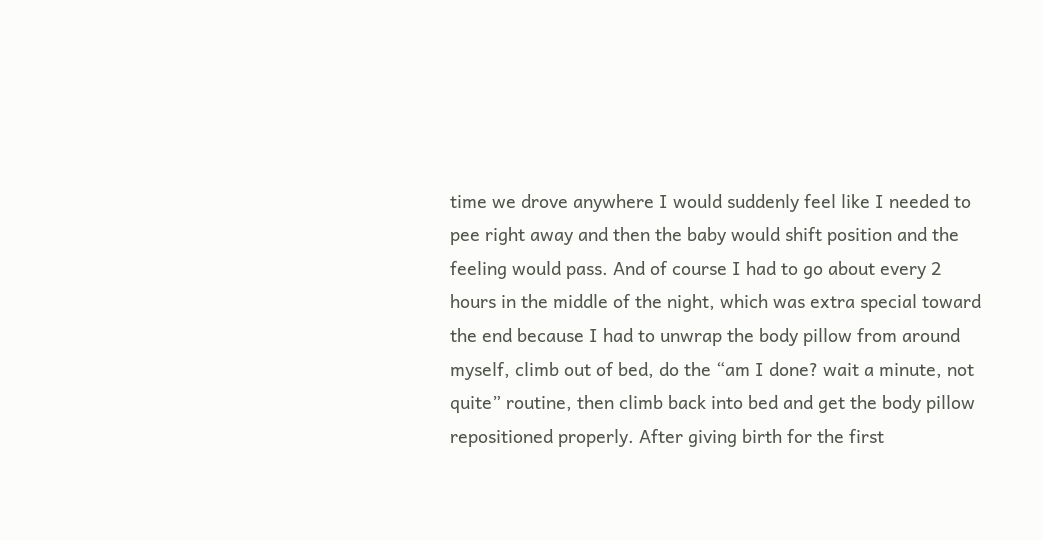time we drove anywhere I would suddenly feel like I needed to pee right away and then the baby would shift position and the feeling would pass. And of course I had to go about every 2 hours in the middle of the night, which was extra special toward the end because I had to unwrap the body pillow from around myself, climb out of bed, do the “am I done? wait a minute, not quite” routine, then climb back into bed and get the body pillow repositioned properly. After giving birth for the first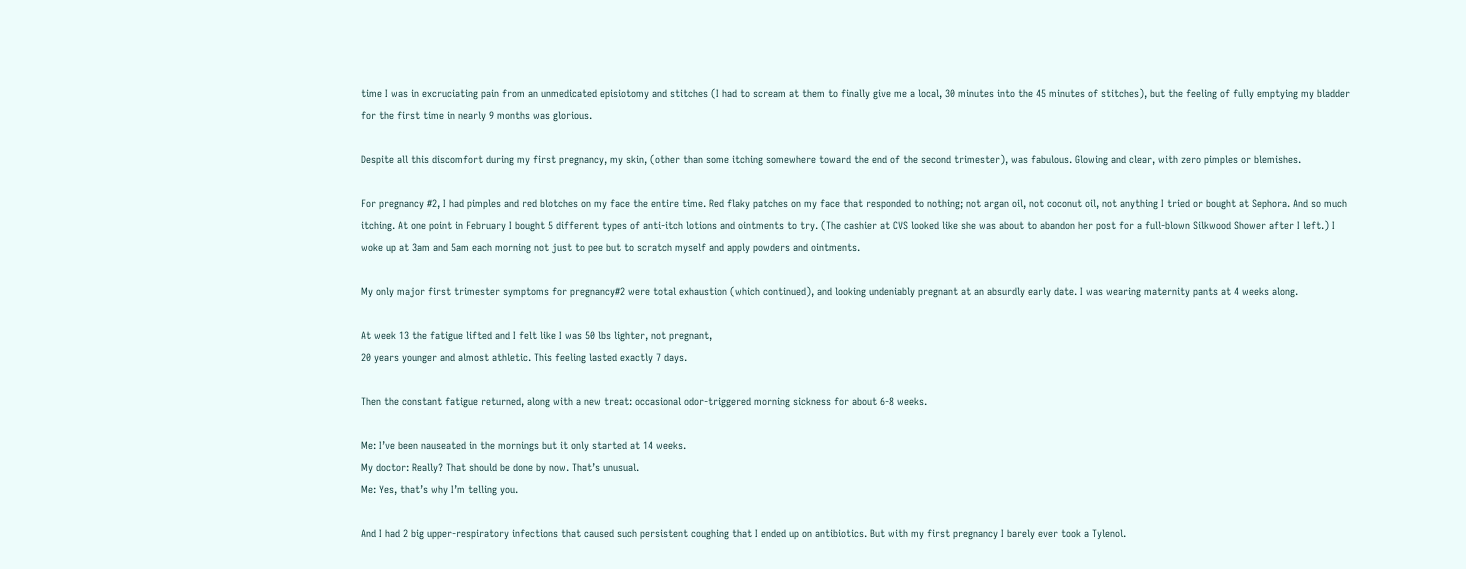time I was in excruciating pain from an unmedicated episiotomy and stitches (I had to scream at them to finally give me a local, 30 minutes into the 45 minutes of stitches), but the feeling of fully emptying my bladder for the first time in nearly 9 months was glorious.

Despite all this discomfort during my first pregnancy, my skin, (other than some itching somewhere toward the end of the second trimester), was fabulous. Glowing and clear, with zero pimples or blemishes.

For pregnancy #2, I had pimples and red blotches on my face the entire time. Red flaky patches on my face that responded to nothing; not argan oil, not coconut oil, not anything I tried or bought at Sephora. And so much itching. At one point in February I bought 5 different types of anti-itch lotions and ointments to try. (The cashier at CVS looked like she was about to abandon her post for a full-blown Silkwood Shower after I left.) I woke up at 3am and 5am each morning not just to pee but to scratch myself and apply powders and ointments.

My only major first trimester symptoms for pregnancy#2 were total exhaustion (which continued), and looking undeniably pregnant at an absurdly early date. I was wearing maternity pants at 4 weeks along.

At week 13 the fatigue lifted and I felt like I was 50 lbs lighter, not pregnant,
20 years younger and almost athletic. This feeling lasted exactly 7 days.

Then the constant fatigue returned, along with a new treat: occasional odor-triggered morning sickness for about 6-8 weeks.

Me: I’ve been nauseated in the mornings but it only started at 14 weeks.
My doctor: Really? That should be done by now. That’s unusual.
Me: Yes, that’s why I’m telling you.

And I had 2 big upper-respiratory infections that caused such persistent coughing that I ended up on antibiotics. But with my first pregnancy I barely ever took a Tylenol.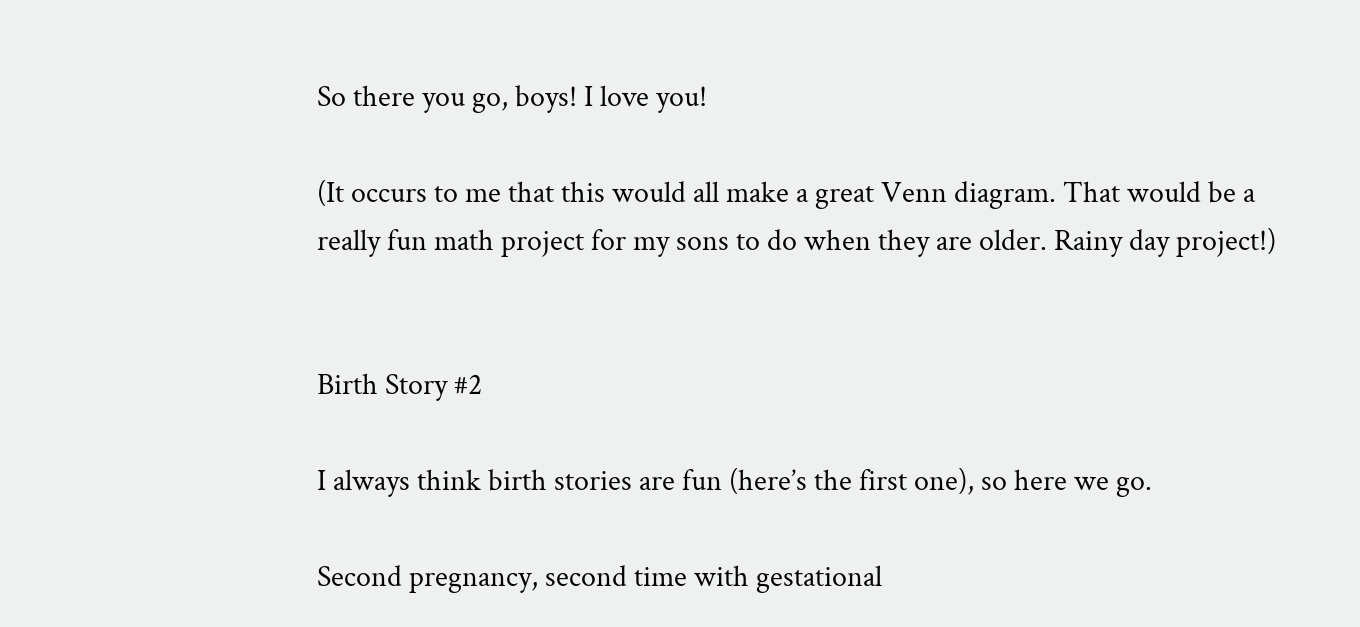So there you go, boys! I love you!

(It occurs to me that this would all make a great Venn diagram. That would be a really fun math project for my sons to do when they are older. Rainy day project!)


Birth Story #2

I always think birth stories are fun (here’s the first one), so here we go.

Second pregnancy, second time with gestational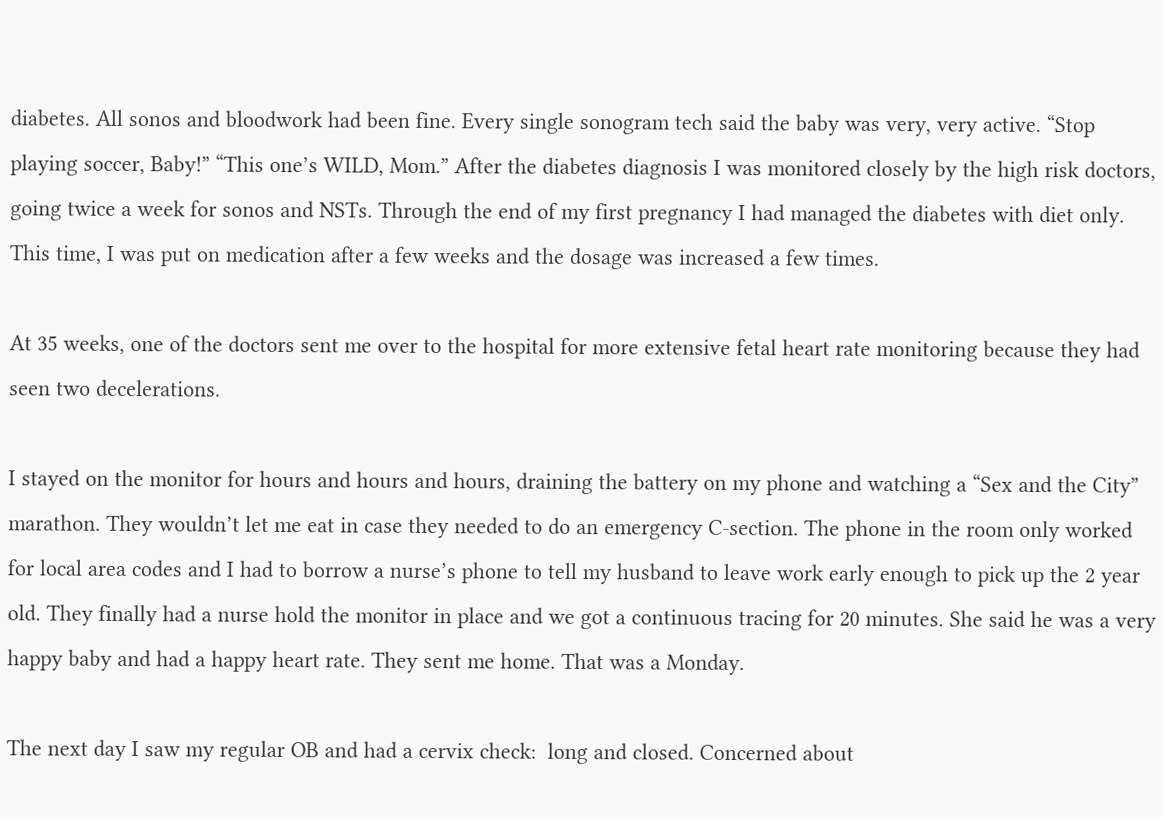diabetes. All sonos and bloodwork had been fine. Every single sonogram tech said the baby was very, very active. “Stop playing soccer, Baby!” “This one’s WILD, Mom.” After the diabetes diagnosis I was monitored closely by the high risk doctors, going twice a week for sonos and NSTs. Through the end of my first pregnancy I had managed the diabetes with diet only. This time, I was put on medication after a few weeks and the dosage was increased a few times.

At 35 weeks, one of the doctors sent me over to the hospital for more extensive fetal heart rate monitoring because they had seen two decelerations.

I stayed on the monitor for hours and hours and hours, draining the battery on my phone and watching a “Sex and the City” marathon. They wouldn’t let me eat in case they needed to do an emergency C-section. The phone in the room only worked for local area codes and I had to borrow a nurse’s phone to tell my husband to leave work early enough to pick up the 2 year old. They finally had a nurse hold the monitor in place and we got a continuous tracing for 20 minutes. She said he was a very happy baby and had a happy heart rate. They sent me home. That was a Monday.

The next day I saw my regular OB and had a cervix check:  long and closed. Concerned about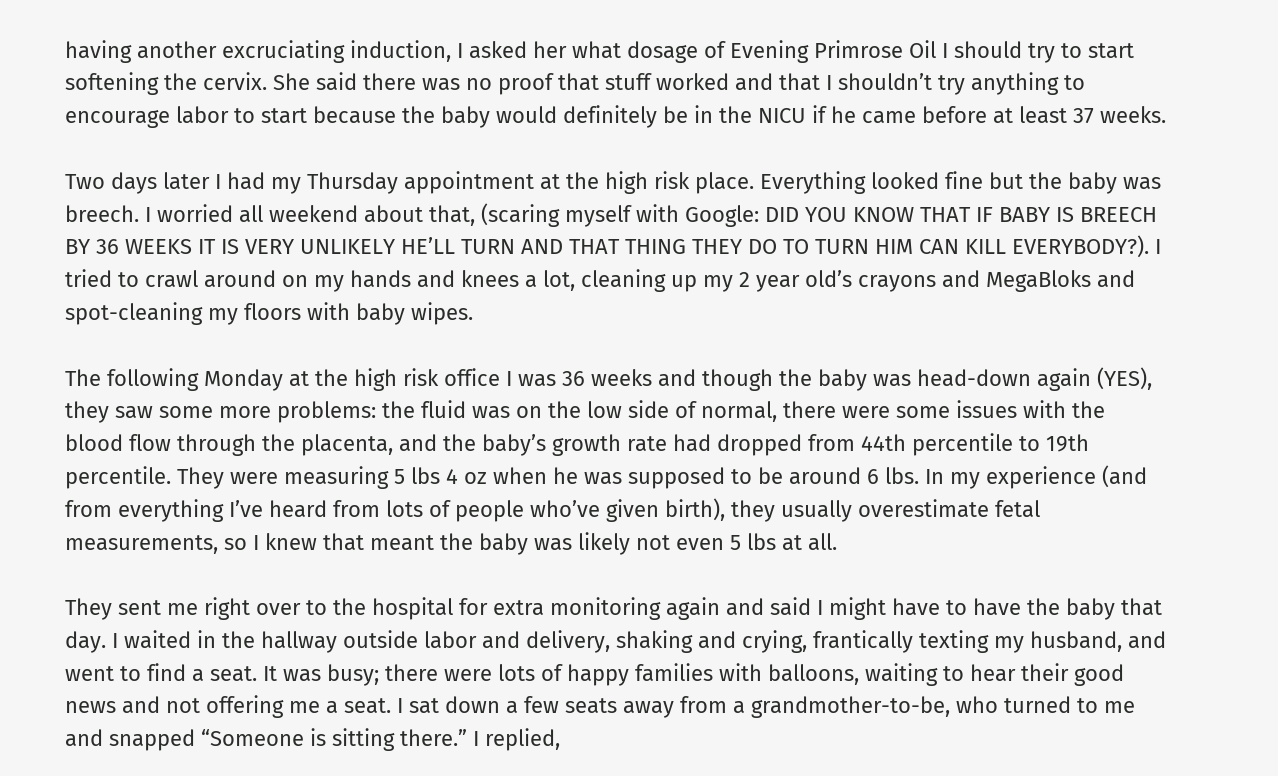having another excruciating induction, I asked her what dosage of Evening Primrose Oil I should try to start softening the cervix. She said there was no proof that stuff worked and that I shouldn’t try anything to encourage labor to start because the baby would definitely be in the NICU if he came before at least 37 weeks.

Two days later I had my Thursday appointment at the high risk place. Everything looked fine but the baby was breech. I worried all weekend about that, (scaring myself with Google: DID YOU KNOW THAT IF BABY IS BREECH BY 36 WEEKS IT IS VERY UNLIKELY HE’LL TURN AND THAT THING THEY DO TO TURN HIM CAN KILL EVERYBODY?). I tried to crawl around on my hands and knees a lot, cleaning up my 2 year old’s crayons and MegaBloks and spot-cleaning my floors with baby wipes.

The following Monday at the high risk office I was 36 weeks and though the baby was head-down again (YES), they saw some more problems: the fluid was on the low side of normal, there were some issues with the blood flow through the placenta, and the baby’s growth rate had dropped from 44th percentile to 19th percentile. They were measuring 5 lbs 4 oz when he was supposed to be around 6 lbs. In my experience (and from everything I’ve heard from lots of people who’ve given birth), they usually overestimate fetal measurements, so I knew that meant the baby was likely not even 5 lbs at all.

They sent me right over to the hospital for extra monitoring again and said I might have to have the baby that day. I waited in the hallway outside labor and delivery, shaking and crying, frantically texting my husband, and went to find a seat. It was busy; there were lots of happy families with balloons, waiting to hear their good news and not offering me a seat. I sat down a few seats away from a grandmother-to-be, who turned to me and snapped “Someone is sitting there.” I replied,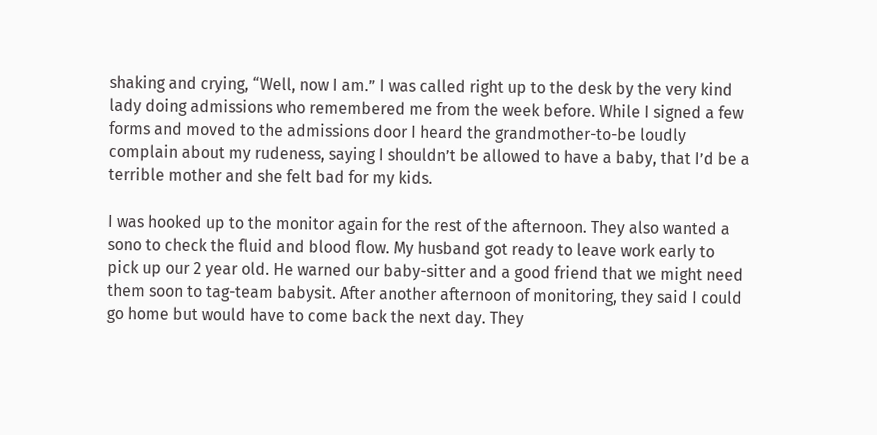shaking and crying, “Well, now I am.” I was called right up to the desk by the very kind lady doing admissions who remembered me from the week before. While I signed a few forms and moved to the admissions door I heard the grandmother-to-be loudly complain about my rudeness, saying I shouldn’t be allowed to have a baby, that I’d be a terrible mother and she felt bad for my kids.

I was hooked up to the monitor again for the rest of the afternoon. They also wanted a sono to check the fluid and blood flow. My husband got ready to leave work early to pick up our 2 year old. He warned our baby-sitter and a good friend that we might need them soon to tag-team babysit. After another afternoon of monitoring, they said I could go home but would have to come back the next day. They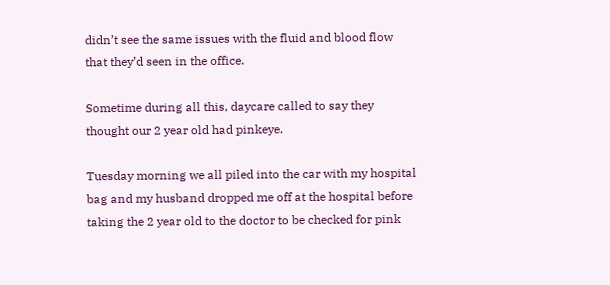didn’t see the same issues with the fluid and blood flow that they’d seen in the office.

Sometime during all this, daycare called to say they thought our 2 year old had pinkeye.

Tuesday morning we all piled into the car with my hospital bag and my husband dropped me off at the hospital before taking the 2 year old to the doctor to be checked for pink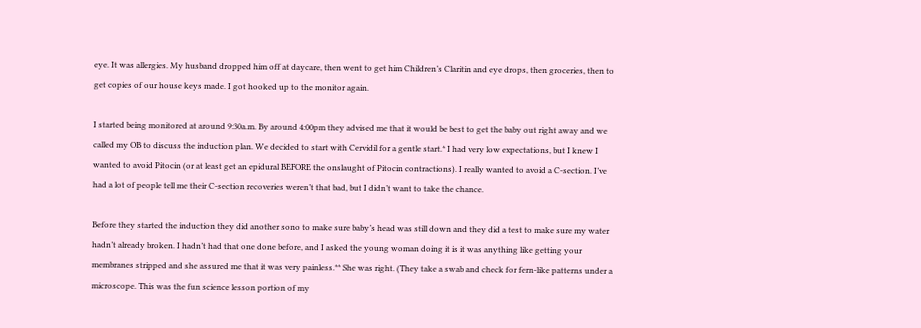eye. It was allergies. My husband dropped him off at daycare, then went to get him Children’s Claritin and eye drops, then groceries, then to get copies of our house keys made. I got hooked up to the monitor again.

I started being monitored at around 9:30a.m. By around 4:00pm they advised me that it would be best to get the baby out right away and we called my OB to discuss the induction plan. We decided to start with Cervidil for a gentle start.* I had very low expectations, but I knew I wanted to avoid Pitocin (or at least get an epidural BEFORE the onslaught of Pitocin contractions). I really wanted to avoid a C-section. I’ve had a lot of people tell me their C-section recoveries weren’t that bad, but I didn’t want to take the chance.

Before they started the induction they did another sono to make sure baby’s head was still down and they did a test to make sure my water hadn’t already broken. I hadn’t had that one done before, and I asked the young woman doing it is it was anything like getting your membranes stripped and she assured me that it was very painless.** She was right. (They take a swab and check for fern-like patterns under a microscope. This was the fun science lesson portion of my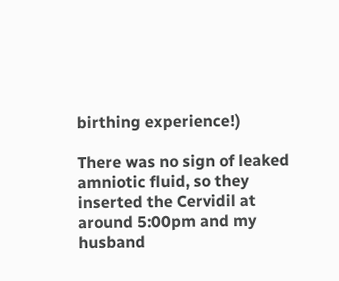birthing experience!)

There was no sign of leaked amniotic fluid, so they inserted the Cervidil at around 5:00pm and my husband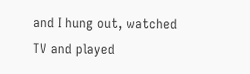and I hung out, watched TV and played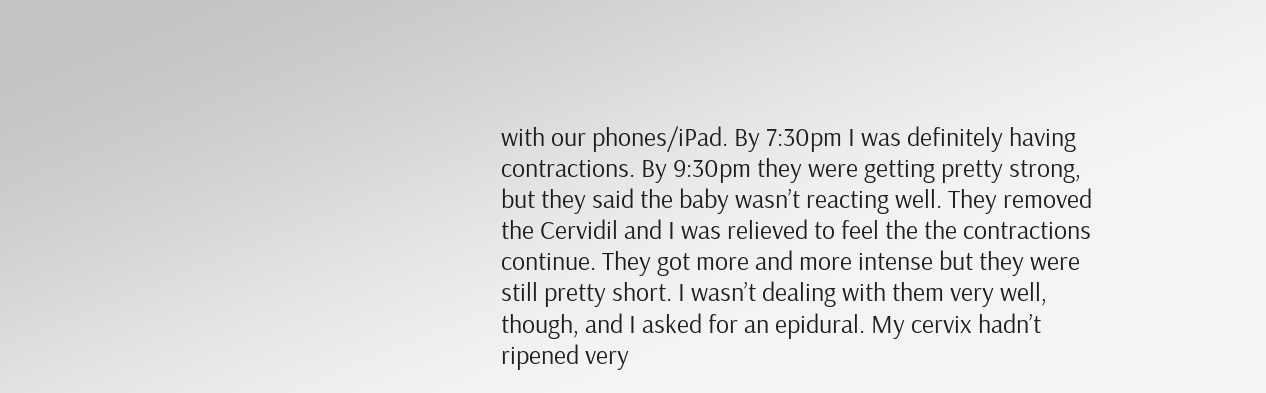with our phones/iPad. By 7:30pm I was definitely having contractions. By 9:30pm they were getting pretty strong, but they said the baby wasn’t reacting well. They removed the Cervidil and I was relieved to feel the the contractions continue. They got more and more intense but they were still pretty short. I wasn’t dealing with them very well, though, and I asked for an epidural. My cervix hadn’t ripened very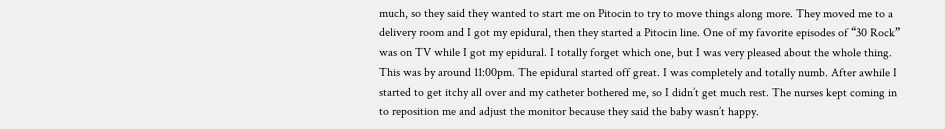much, so they said they wanted to start me on Pitocin to try to move things along more. They moved me to a delivery room and I got my epidural, then they started a Pitocin line. One of my favorite episodes of “30 Rock” was on TV while I got my epidural. I totally forget which one, but I was very pleased about the whole thing. This was by around 11:00pm. The epidural started off great. I was completely and totally numb. After awhile I started to get itchy all over and my catheter bothered me, so I didn’t get much rest. The nurses kept coming in to reposition me and adjust the monitor because they said the baby wasn’t happy.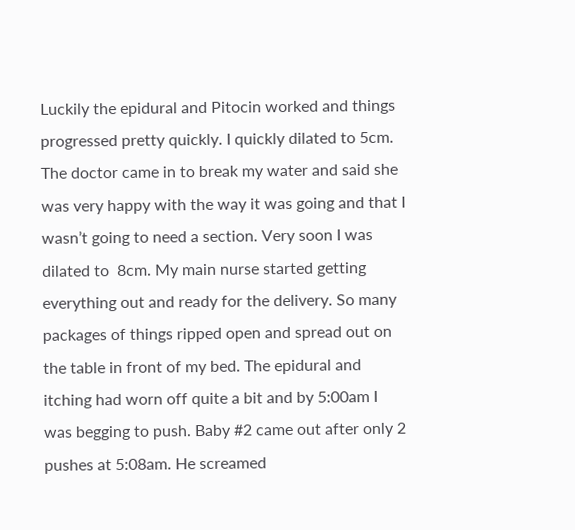Luckily the epidural and Pitocin worked and things progressed pretty quickly. I quickly dilated to 5cm. The doctor came in to break my water and said she was very happy with the way it was going and that I wasn’t going to need a section. Very soon I was dilated to  8cm. My main nurse started getting everything out and ready for the delivery. So many packages of things ripped open and spread out on the table in front of my bed. The epidural and itching had worn off quite a bit and by 5:00am I was begging to push. Baby #2 came out after only 2 pushes at 5:08am. He screamed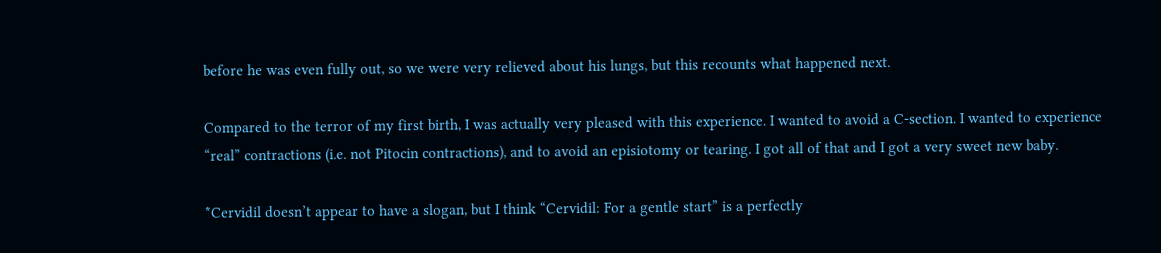before he was even fully out, so we were very relieved about his lungs, but this recounts what happened next.

Compared to the terror of my first birth, I was actually very pleased with this experience. I wanted to avoid a C-section. I wanted to experience “real” contractions (i.e. not Pitocin contractions), and to avoid an episiotomy or tearing. I got all of that and I got a very sweet new baby.

*Cervidil doesn’t appear to have a slogan, but I think “Cervidil: For a gentle start” is a perfectly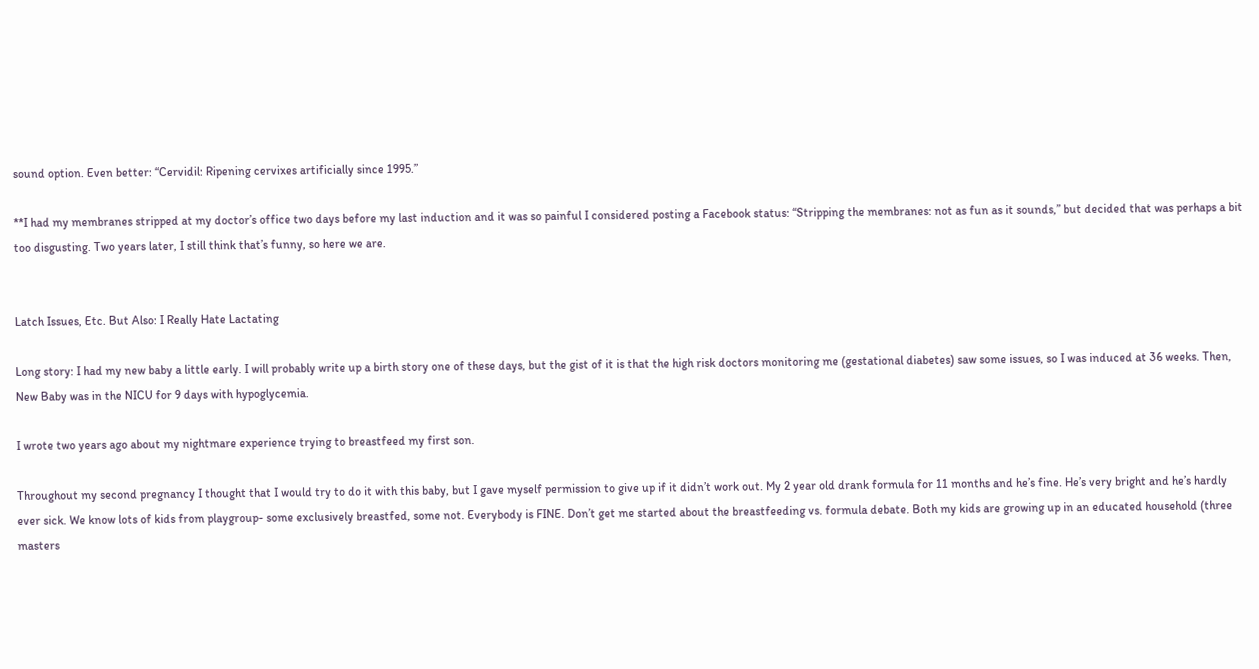sound option. Even better: “Cervidil: Ripening cervixes artificially since 1995.”

**I had my membranes stripped at my doctor’s office two days before my last induction and it was so painful I considered posting a Facebook status: “Stripping the membranes: not as fun as it sounds,” but decided that was perhaps a bit too disgusting. Two years later, I still think that’s funny, so here we are.


Latch Issues, Etc. But Also: I Really Hate Lactating

Long story: I had my new baby a little early. I will probably write up a birth story one of these days, but the gist of it is that the high risk doctors monitoring me (gestational diabetes) saw some issues, so I was induced at 36 weeks. Then, New Baby was in the NICU for 9 days with hypoglycemia.

I wrote two years ago about my nightmare experience trying to breastfeed my first son.

Throughout my second pregnancy I thought that I would try to do it with this baby, but I gave myself permission to give up if it didn’t work out. My 2 year old drank formula for 11 months and he’s fine. He’s very bright and he’s hardly ever sick. We know lots of kids from playgroup- some exclusively breastfed, some not. Everybody is FINE. Don’t get me started about the breastfeeding vs. formula debate. Both my kids are growing up in an educated household (three masters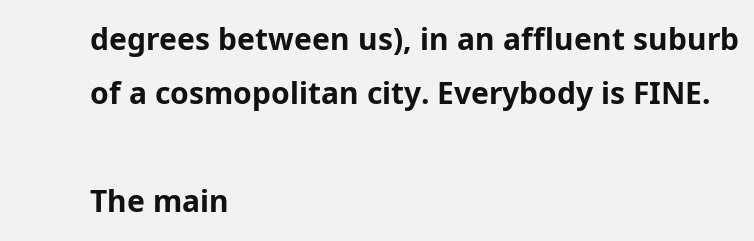degrees between us), in an affluent suburb of a cosmopolitan city. Everybody is FINE.

The main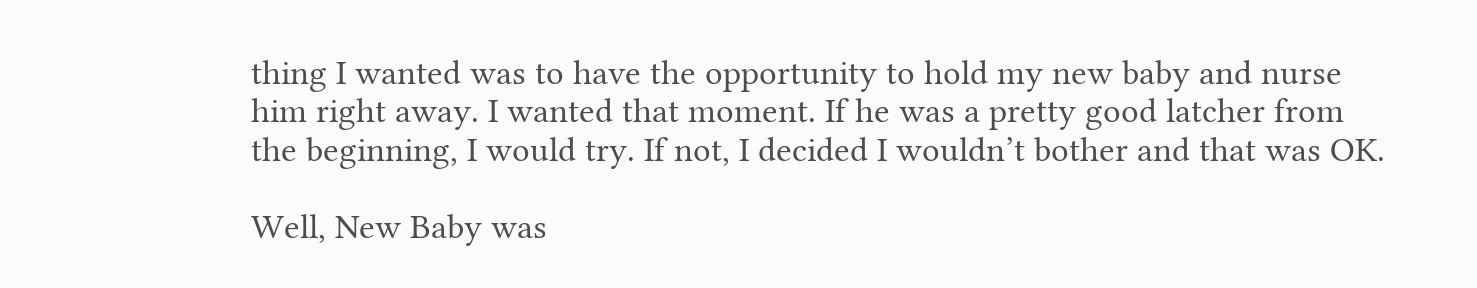thing I wanted was to have the opportunity to hold my new baby and nurse him right away. I wanted that moment. If he was a pretty good latcher from the beginning, I would try. If not, I decided I wouldn’t bother and that was OK.

Well, New Baby was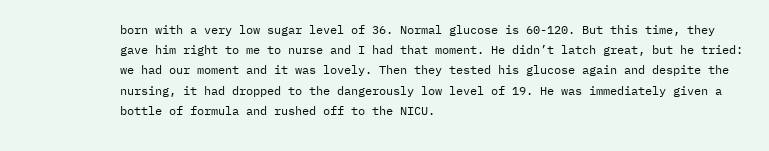born with a very low sugar level of 36. Normal glucose is 60-120. But this time, they gave him right to me to nurse and I had that moment. He didn’t latch great, but he tried: we had our moment and it was lovely. Then they tested his glucose again and despite the nursing, it had dropped to the dangerously low level of 19. He was immediately given a bottle of formula and rushed off to the NICU.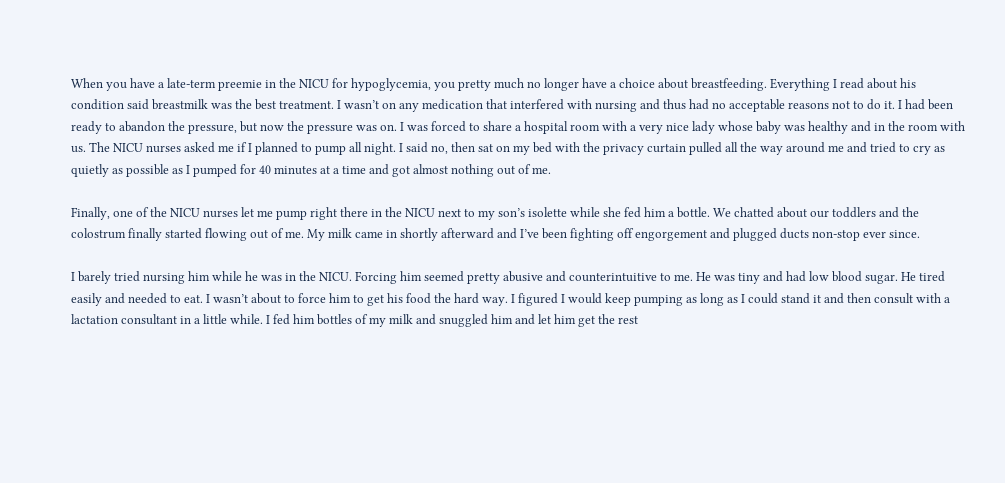When you have a late-term preemie in the NICU for hypoglycemia, you pretty much no longer have a choice about breastfeeding. Everything I read about his condition said breastmilk was the best treatment. I wasn’t on any medication that interfered with nursing and thus had no acceptable reasons not to do it. I had been ready to abandon the pressure, but now the pressure was on. I was forced to share a hospital room with a very nice lady whose baby was healthy and in the room with us. The NICU nurses asked me if I planned to pump all night. I said no, then sat on my bed with the privacy curtain pulled all the way around me and tried to cry as quietly as possible as I pumped for 40 minutes at a time and got almost nothing out of me.

Finally, one of the NICU nurses let me pump right there in the NICU next to my son’s isolette while she fed him a bottle. We chatted about our toddlers and the colostrum finally started flowing out of me. My milk came in shortly afterward and I’ve been fighting off engorgement and plugged ducts non-stop ever since.

I barely tried nursing him while he was in the NICU. Forcing him seemed pretty abusive and counterintuitive to me. He was tiny and had low blood sugar. He tired easily and needed to eat. I wasn’t about to force him to get his food the hard way. I figured I would keep pumping as long as I could stand it and then consult with a lactation consultant in a little while. I fed him bottles of my milk and snuggled him and let him get the rest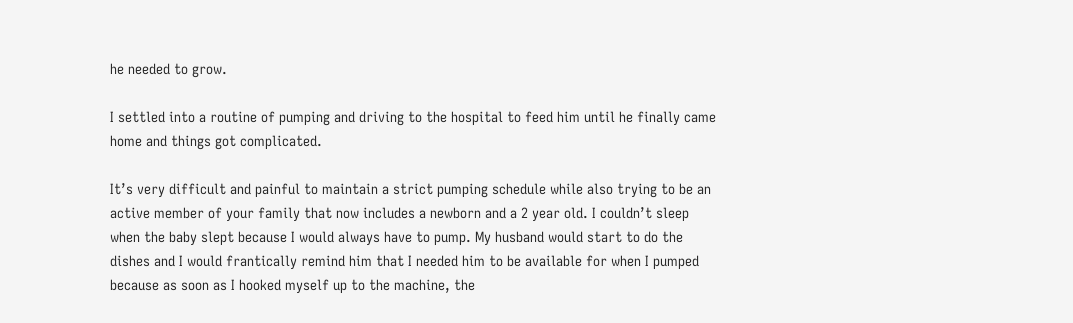he needed to grow.

I settled into a routine of pumping and driving to the hospital to feed him until he finally came home and things got complicated.

It’s very difficult and painful to maintain a strict pumping schedule while also trying to be an active member of your family that now includes a newborn and a 2 year old. I couldn’t sleep when the baby slept because I would always have to pump. My husband would start to do the dishes and I would frantically remind him that I needed him to be available for when I pumped because as soon as I hooked myself up to the machine, the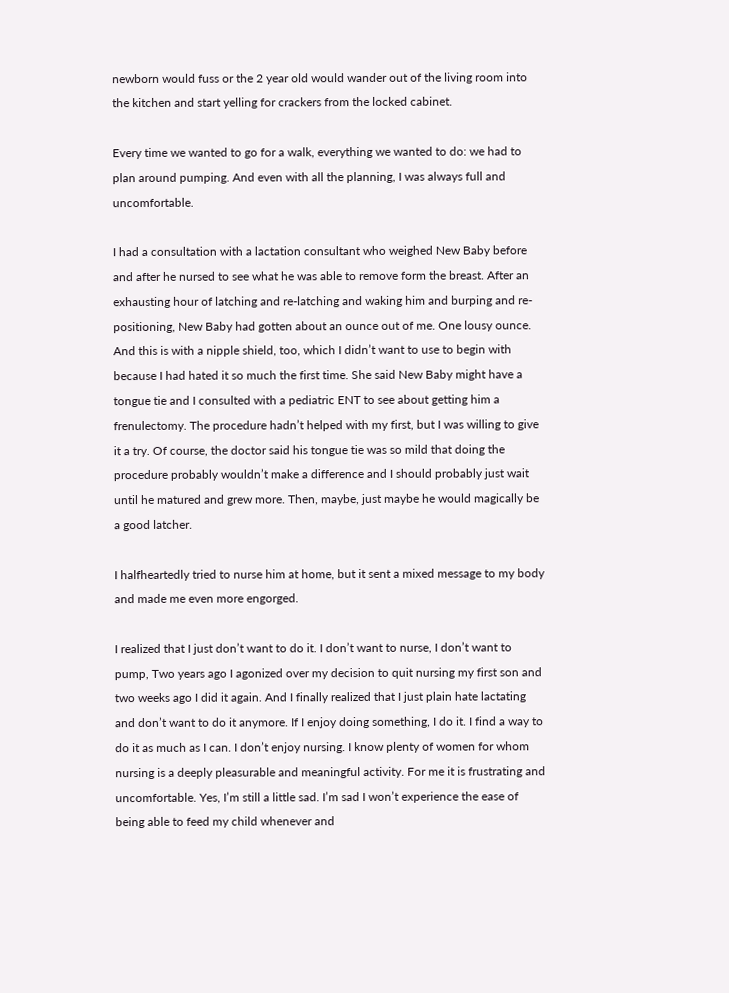newborn would fuss or the 2 year old would wander out of the living room into the kitchen and start yelling for crackers from the locked cabinet.

Every time we wanted to go for a walk, everything we wanted to do: we had to plan around pumping. And even with all the planning, I was always full and uncomfortable.

I had a consultation with a lactation consultant who weighed New Baby before and after he nursed to see what he was able to remove form the breast. After an exhausting hour of latching and re-latching and waking him and burping and re-positioning, New Baby had gotten about an ounce out of me. One lousy ounce. And this is with a nipple shield, too, which I didn’t want to use to begin with because I had hated it so much the first time. She said New Baby might have a tongue tie and I consulted with a pediatric ENT to see about getting him a frenulectomy. The procedure hadn’t helped with my first, but I was willing to give it a try. Of course, the doctor said his tongue tie was so mild that doing the procedure probably wouldn’t make a difference and I should probably just wait until he matured and grew more. Then, maybe, just maybe he would magically be a good latcher.

I halfheartedly tried to nurse him at home, but it sent a mixed message to my body and made me even more engorged.

I realized that I just don’t want to do it. I don’t want to nurse, I don’t want to pump, Two years ago I agonized over my decision to quit nursing my first son and two weeks ago I did it again. And I finally realized that I just plain hate lactating and don’t want to do it anymore. If I enjoy doing something, I do it. I find a way to do it as much as I can. I don’t enjoy nursing. I know plenty of women for whom nursing is a deeply pleasurable and meaningful activity. For me it is frustrating and uncomfortable. Yes, I’m still a little sad. I’m sad I won’t experience the ease of being able to feed my child whenever and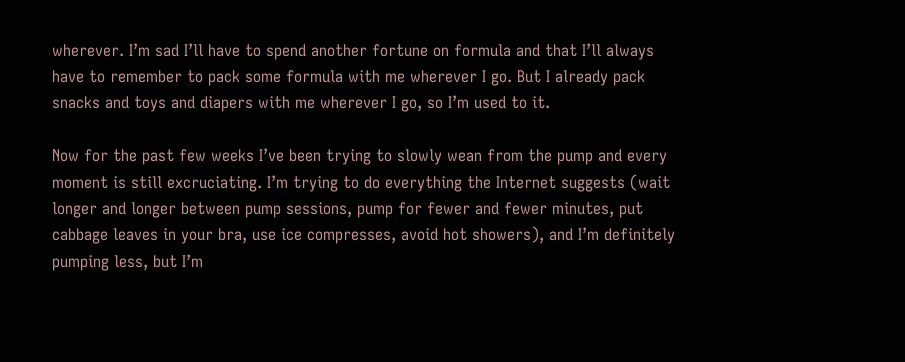wherever. I’m sad I’ll have to spend another fortune on formula and that I’ll always have to remember to pack some formula with me wherever I go. But I already pack snacks and toys and diapers with me wherever I go, so I’m used to it.

Now for the past few weeks I’ve been trying to slowly wean from the pump and every moment is still excruciating. I’m trying to do everything the Internet suggests (wait longer and longer between pump sessions, pump for fewer and fewer minutes, put cabbage leaves in your bra, use ice compresses, avoid hot showers), and I’m definitely pumping less, but I’m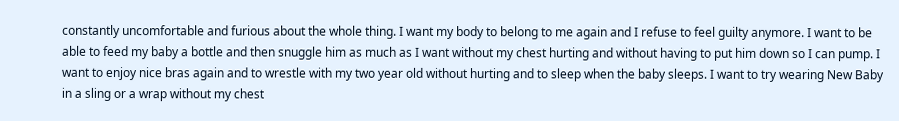constantly uncomfortable and furious about the whole thing. I want my body to belong to me again and I refuse to feel guilty anymore. I want to be able to feed my baby a bottle and then snuggle him as much as I want without my chest hurting and without having to put him down so I can pump. I want to enjoy nice bras again and to wrestle with my two year old without hurting and to sleep when the baby sleeps. I want to try wearing New Baby in a sling or a wrap without my chest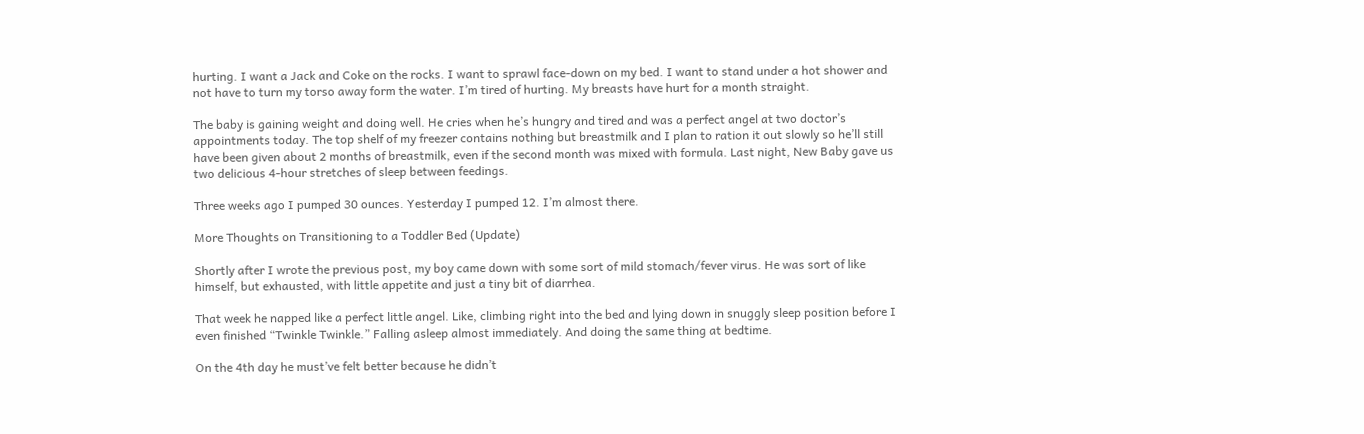hurting. I want a Jack and Coke on the rocks. I want to sprawl face-down on my bed. I want to stand under a hot shower and not have to turn my torso away form the water. I’m tired of hurting. My breasts have hurt for a month straight.

The baby is gaining weight and doing well. He cries when he’s hungry and tired and was a perfect angel at two doctor’s appointments today. The top shelf of my freezer contains nothing but breastmilk and I plan to ration it out slowly so he’ll still have been given about 2 months of breastmilk, even if the second month was mixed with formula. Last night, New Baby gave us two delicious 4-hour stretches of sleep between feedings.

Three weeks ago I pumped 30 ounces. Yesterday I pumped 12. I’m almost there.

More Thoughts on Transitioning to a Toddler Bed (Update)

Shortly after I wrote the previous post, my boy came down with some sort of mild stomach/fever virus. He was sort of like himself, but exhausted, with little appetite and just a tiny bit of diarrhea.

That week he napped like a perfect little angel. Like, climbing right into the bed and lying down in snuggly sleep position before I even finished “Twinkle Twinkle.” Falling asleep almost immediately. And doing the same thing at bedtime.

On the 4th day he must’ve felt better because he didn’t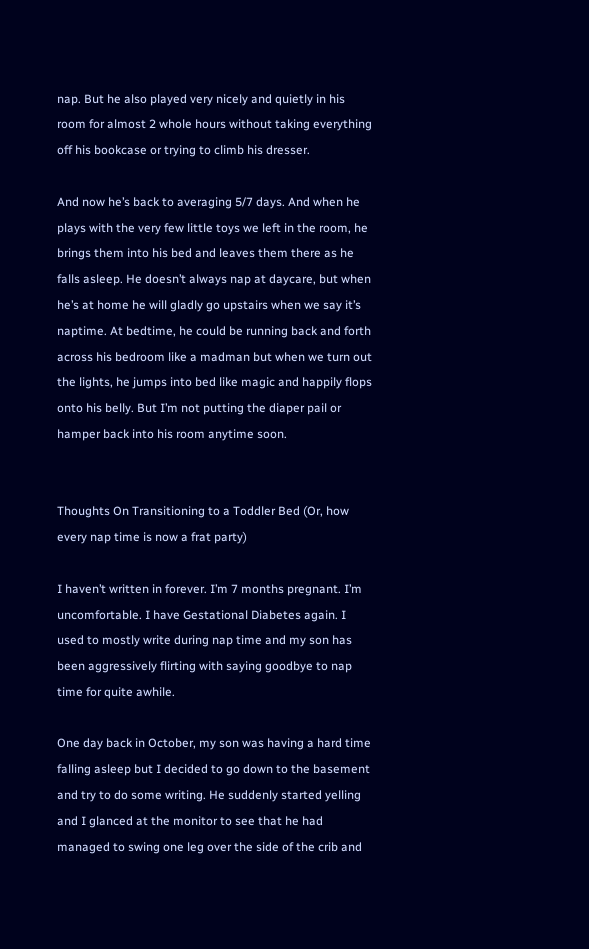nap. But he also played very nicely and quietly in his room for almost 2 whole hours without taking everything off his bookcase or trying to climb his dresser.

And now he’s back to averaging 5/7 days. And when he plays with the very few little toys we left in the room, he brings them into his bed and leaves them there as he falls asleep. He doesn’t always nap at daycare, but when he’s at home he will gladly go upstairs when we say it’s naptime. At bedtime, he could be running back and forth across his bedroom like a madman but when we turn out the lights, he jumps into bed like magic and happily flops onto his belly. But I’m not putting the diaper pail or hamper back into his room anytime soon.


Thoughts On Transitioning to a Toddler Bed (Or, how every nap time is now a frat party)

I haven’t written in forever. I’m 7 months pregnant. I’m uncomfortable. I have Gestational Diabetes again. I used to mostly write during nap time and my son has been aggressively flirting with saying goodbye to nap time for quite awhile.

One day back in October, my son was having a hard time falling asleep but I decided to go down to the basement and try to do some writing. He suddenly started yelling and I glanced at the monitor to see that he had managed to swing one leg over the side of the crib and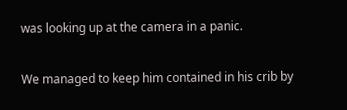was looking up at the camera in a panic.

We managed to keep him contained in his crib by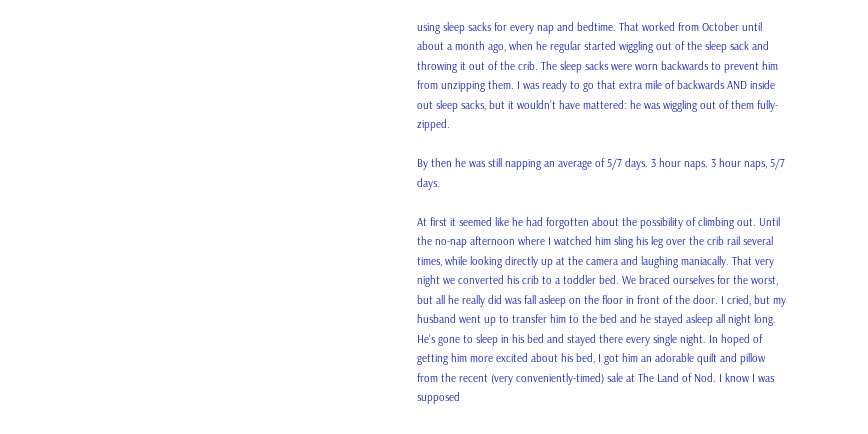using sleep sacks for every nap and bedtime. That worked from October until about a month ago, when he regular started wiggling out of the sleep sack and throwing it out of the crib. The sleep sacks were worn backwards to prevent him from unzipping them. I was ready to go that extra mile of backwards AND inside out sleep sacks, but it wouldn’t have mattered: he was wiggling out of them fully-zipped.

By then he was still napping an average of 5/7 days. 3 hour naps. 3 hour naps, 5/7 days.

At first it seemed like he had forgotten about the possibility of climbing out. Until the no-nap afternoon where I watched him sling his leg over the crib rail several times, while looking directly up at the camera and laughing maniacally. That very night we converted his crib to a toddler bed. We braced ourselves for the worst, but all he really did was fall asleep on the floor in front of the door. I cried, but my husband went up to transfer him to the bed and he stayed asleep all night long. He’s gone to sleep in his bed and stayed there every single night. In hoped of getting him more excited about his bed, I got him an adorable quilt and pillow from the recent (very conveniently-timed) sale at The Land of Nod. I know I was supposed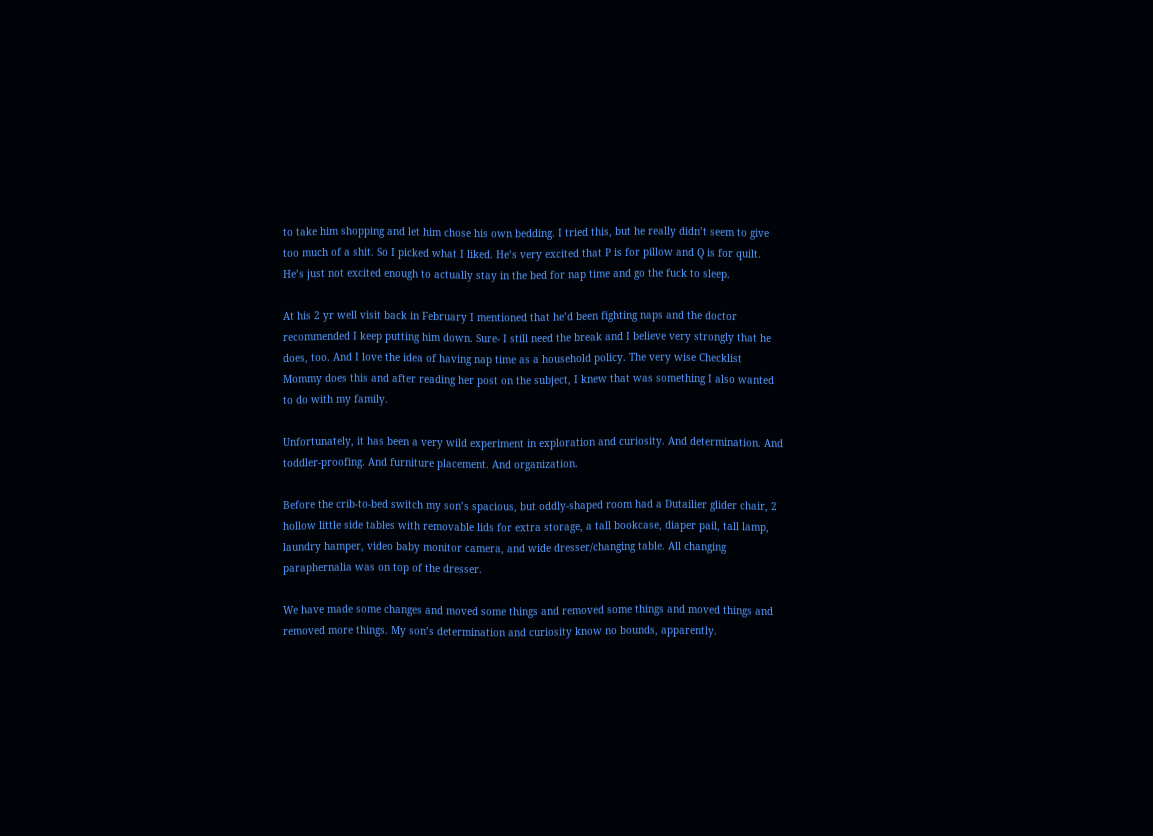to take him shopping and let him chose his own bedding. I tried this, but he really didn’t seem to give too much of a shit. So I picked what I liked. He’s very excited that P is for pillow and Q is for quilt. He’s just not excited enough to actually stay in the bed for nap time and go the fuck to sleep.

At his 2 yr well visit back in February I mentioned that he’d been fighting naps and the doctor recommended I keep putting him down. Sure- I still need the break and I believe very strongly that he does, too. And I love the idea of having nap time as a household policy. The very wise Checklist Mommy does this and after reading her post on the subject, I knew that was something I also wanted to do with my family.

Unfortunately, it has been a very wild experiment in exploration and curiosity. And determination. And toddler-proofing. And furniture placement. And organization.

Before the crib-to-bed switch my son’s spacious, but oddly-shaped room had a Dutailier glider chair, 2 hollow little side tables with removable lids for extra storage, a tall bookcase, diaper pail, tall lamp, laundry hamper, video baby monitor camera, and wide dresser/changing table. All changing paraphernalia was on top of the dresser.

We have made some changes and moved some things and removed some things and moved things and removed more things. My son’s determination and curiosity know no bounds, apparently.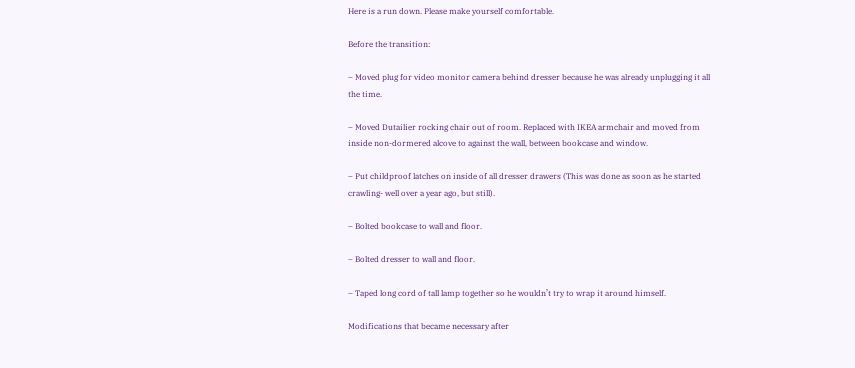Here is a run down. Please make yourself comfortable.

Before the transition:

– Moved plug for video monitor camera behind dresser because he was already unplugging it all the time.

– Moved Dutailier rocking chair out of room. Replaced with IKEA armchair and moved from inside non-dormered alcove to against the wall, between bookcase and window.

– Put childproof latches on inside of all dresser drawers (This was done as soon as he started crawling- well over a year ago, but still).

– Bolted bookcase to wall and floor.

– Bolted dresser to wall and floor.

– Taped long cord of tall lamp together so he wouldn’t try to wrap it around himself.

Modifications that became necessary after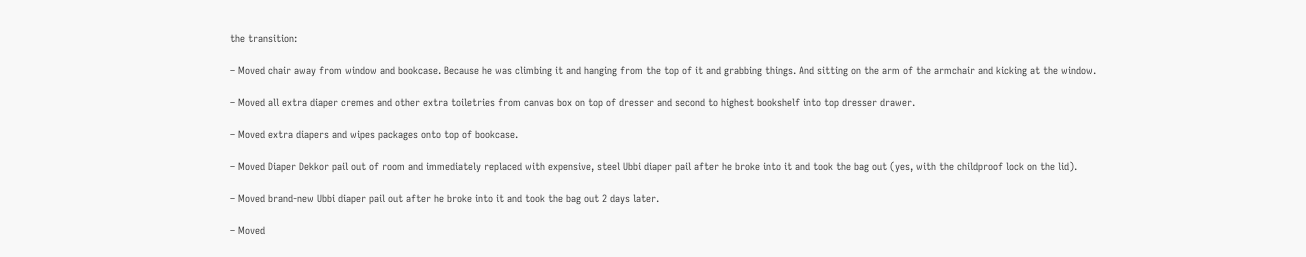the transition:

– Moved chair away from window and bookcase. Because he was climbing it and hanging from the top of it and grabbing things. And sitting on the arm of the armchair and kicking at the window.

– Moved all extra diaper cremes and other extra toiletries from canvas box on top of dresser and second to highest bookshelf into top dresser drawer.

– Moved extra diapers and wipes packages onto top of bookcase.

– Moved Diaper Dekkor pail out of room and immediately replaced with expensive, steel Ubbi diaper pail after he broke into it and took the bag out (yes, with the childproof lock on the lid).

– Moved brand-new Ubbi diaper pail out after he broke into it and took the bag out 2 days later.

– Moved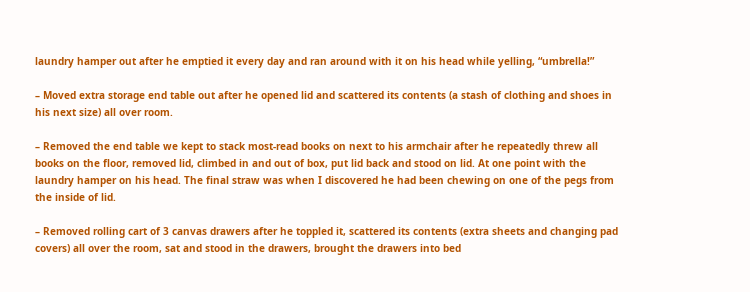laundry hamper out after he emptied it every day and ran around with it on his head while yelling, “umbrella!”

– Moved extra storage end table out after he opened lid and scattered its contents (a stash of clothing and shoes in his next size) all over room.

– Removed the end table we kept to stack most-read books on next to his armchair after he repeatedly threw all books on the floor, removed lid, climbed in and out of box, put lid back and stood on lid. At one point with the laundry hamper on his head. The final straw was when I discovered he had been chewing on one of the pegs from the inside of lid.

– Removed rolling cart of 3 canvas drawers after he toppled it, scattered its contents (extra sheets and changing pad covers) all over the room, sat and stood in the drawers, brought the drawers into bed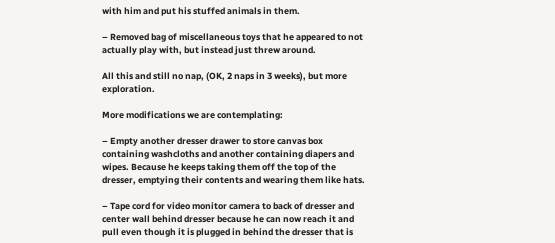with him and put his stuffed animals in them.

– Removed bag of miscellaneous toys that he appeared to not actually play with, but instead just threw around.

All this and still no nap, (OK, 2 naps in 3 weeks), but more exploration.

More modifications we are contemplating:

– Empty another dresser drawer to store canvas box containing washcloths and another containing diapers and wipes. Because he keeps taking them off the top of the dresser, emptying their contents and wearing them like hats.

– Tape cord for video monitor camera to back of dresser and center wall behind dresser because he can now reach it and pull even though it is plugged in behind the dresser that is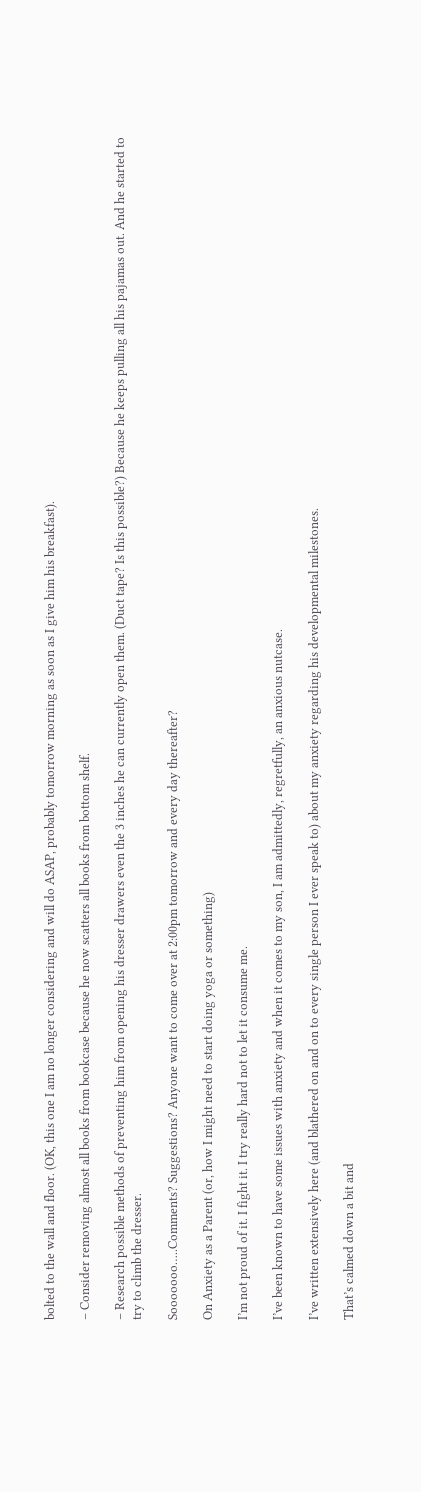bolted to the wall and floor. (OK, this one I am no longer considering and will do ASAP, probably tomorrow morning as soon as I give him his breakfast).

– Consider removing almost all books from bookcase because he now scatters all books from bottom shelf.

– Research possible methods of preventing him from opening his dresser drawers even the 3 inches he can currently open them. (Duct tape? Is this possible?) Because he keeps pulling all his pajamas out. And he started to try to climb the dresser.

Sooooooo…..Comments? Suggestions? Anyone want to come over at 2:00pm tomorrow and every day thereafter?

On Anxiety as a Parent (or, how I might need to start doing yoga or something)

I’m not proud of it. I fight it. I try really hard not to let it consume me.

I’ve been known to have some issues with anxiety and when it comes to my son, I am admittedly, regretfully, an anxious nutcase.

I’ve written extensively here (and blathered on and on to every single person I ever speak to) about my anxiety regarding his developmental milestones.

That’s calmed down a bit and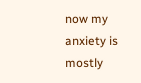now my anxiety is mostly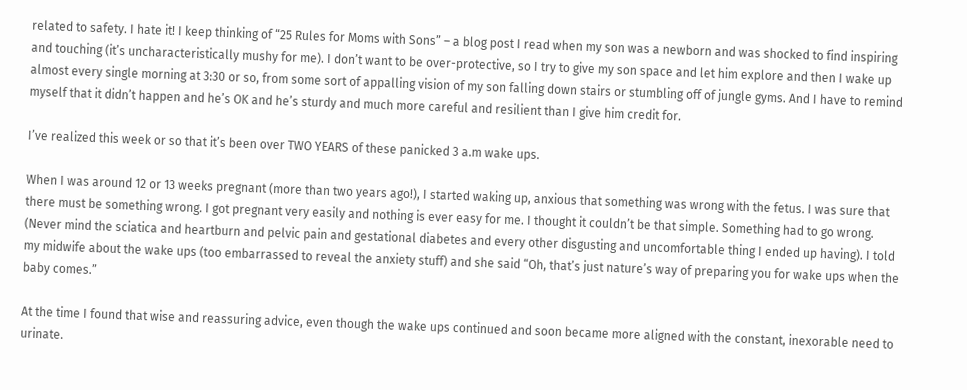related to safety. I hate it! I keep thinking of “25 Rules for Moms with Sons” – a blog post I read when my son was a newborn and was shocked to find inspiring and touching (it’s uncharacteristically mushy for me). I don’t want to be over-protective, so I try to give my son space and let him explore and then I wake up almost every single morning at 3:30 or so, from some sort of appalling vision of my son falling down stairs or stumbling off of jungle gyms. And I have to remind myself that it didn’t happen and he’s OK and he’s sturdy and much more careful and resilient than I give him credit for.

I’ve realized this week or so that it’s been over TWO YEARS of these panicked 3 a.m wake ups.

When I was around 12 or 13 weeks pregnant (more than two years ago!), I started waking up, anxious that something was wrong with the fetus. I was sure that there must be something wrong. I got pregnant very easily and nothing is ever easy for me. I thought it couldn’t be that simple. Something had to go wrong. (Never mind the sciatica and heartburn and pelvic pain and gestational diabetes and every other disgusting and uncomfortable thing I ended up having). I told my midwife about the wake ups (too embarrassed to reveal the anxiety stuff) and she said “Oh, that’s just nature’s way of preparing you for wake ups when the baby comes.”

At the time I found that wise and reassuring advice, even though the wake ups continued and soon became more aligned with the constant, inexorable need to urinate.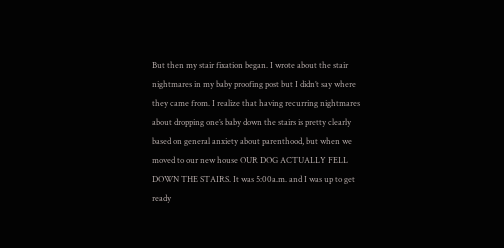But then my stair fixation began. I wrote about the stair nightmares in my baby proofing post but I didn’t say where they came from. I realize that having recurring nightmares about dropping one’s baby down the stairs is pretty clearly based on general anxiety about parenthood, but when we moved to our new house OUR DOG ACTUALLY FELL DOWN THE STAIRS. It was 5:00a.m. and I was up to get ready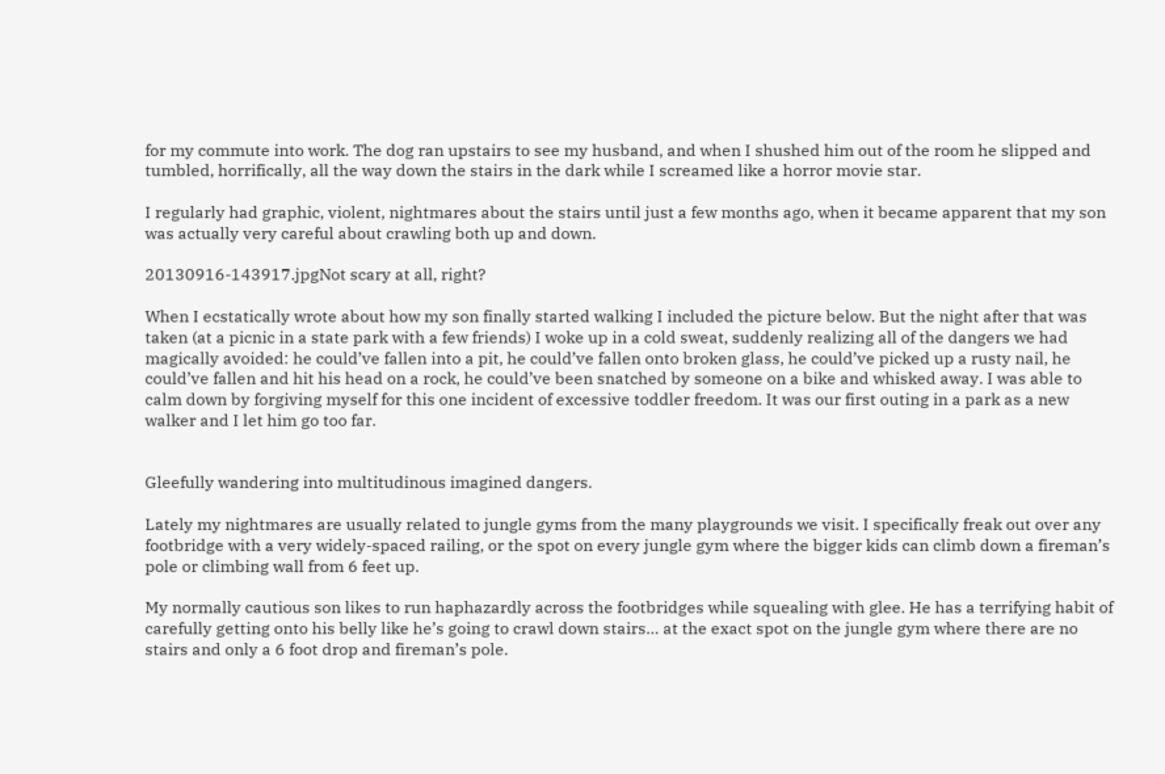for my commute into work. The dog ran upstairs to see my husband, and when I shushed him out of the room he slipped and tumbled, horrifically, all the way down the stairs in the dark while I screamed like a horror movie star.

I regularly had graphic, violent, nightmares about the stairs until just a few months ago, when it became apparent that my son was actually very careful about crawling both up and down.

20130916-143917.jpgNot scary at all, right?

When I ecstatically wrote about how my son finally started walking I included the picture below. But the night after that was taken (at a picnic in a state park with a few friends) I woke up in a cold sweat, suddenly realizing all of the dangers we had magically avoided: he could’ve fallen into a pit, he could’ve fallen onto broken glass, he could’ve picked up a rusty nail, he could’ve fallen and hit his head on a rock, he could’ve been snatched by someone on a bike and whisked away. I was able to calm down by forgiving myself for this one incident of excessive toddler freedom. It was our first outing in a park as a new walker and I let him go too far.


Gleefully wandering into multitudinous imagined dangers.

Lately my nightmares are usually related to jungle gyms from the many playgrounds we visit. I specifically freak out over any footbridge with a very widely-spaced railing, or the spot on every jungle gym where the bigger kids can climb down a fireman’s pole or climbing wall from 6 feet up.

My normally cautious son likes to run haphazardly across the footbridges while squealing with glee. He has a terrifying habit of carefully getting onto his belly like he’s going to crawl down stairs… at the exact spot on the jungle gym where there are no stairs and only a 6 foot drop and fireman’s pole.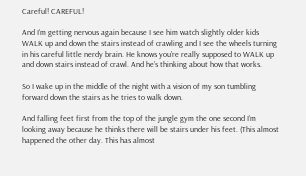Careful! CAREFUL!

And I’m getting nervous again because I see him watch slightly older kids WALK up and down the stairs instead of crawling and I see the wheels turning in his careful little nerdy brain. He knows you’re really supposed to WALK up and down stairs instead of crawl. And he’s thinking about how that works.

So I wake up in the middle of the night with a vision of my son tumbling forward down the stairs as he tries to walk down.

And falling feet first from the top of the jungle gym the one second I’m looking away because he thinks there will be stairs under his feet. (This almost happened the other day. This has almost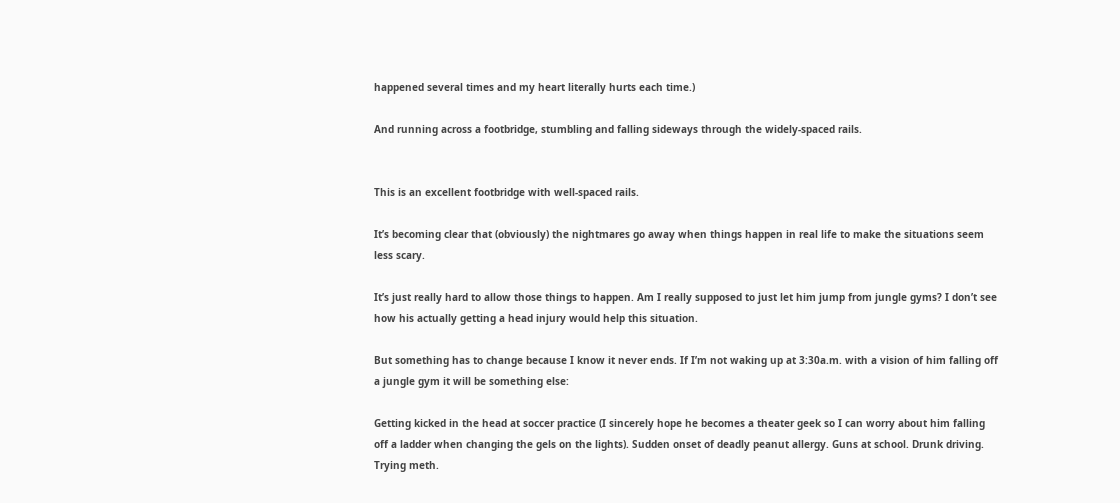happened several times and my heart literally hurts each time.)

And running across a footbridge, stumbling and falling sideways through the widely-spaced rails.


This is an excellent footbridge with well-spaced rails.

It’s becoming clear that (obviously) the nightmares go away when things happen in real life to make the situations seem less scary.

It’s just really hard to allow those things to happen. Am I really supposed to just let him jump from jungle gyms? I don’t see how his actually getting a head injury would help this situation.

But something has to change because I know it never ends. If I’m not waking up at 3:30a.m. with a vision of him falling off a jungle gym it will be something else:

Getting kicked in the head at soccer practice (I sincerely hope he becomes a theater geek so I can worry about him falling off a ladder when changing the gels on the lights). Sudden onset of deadly peanut allergy. Guns at school. Drunk driving. Trying meth.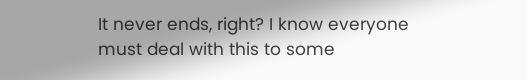It never ends, right? I know everyone must deal with this to some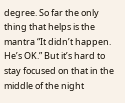degree. So far the only thing that helps is the mantra “It didn’t happen. He’s OK.” But it’s hard to stay focused on that in the middle of the night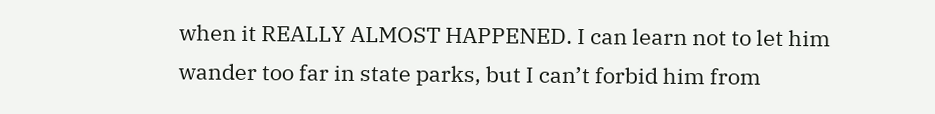when it REALLY ALMOST HAPPENED. I can learn not to let him wander too far in state parks, but I can’t forbid him from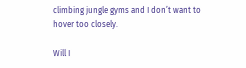climbing jungle gyms and I don’t want to hover too closely.

Will I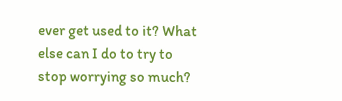ever get used to it? What else can I do to try to stop worrying so much?